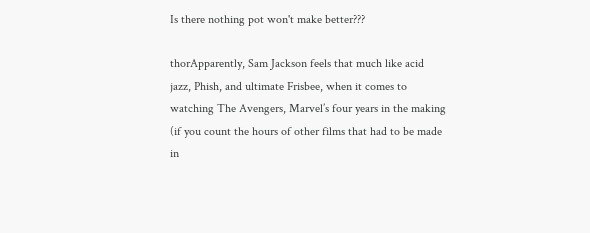Is there nothing pot won't make better???

thorApparently, Sam Jackson feels that much like acid jazz, Phish, and ultimate Frisbee, when it comes to watching The Avengers, Marvel’s four years in the making (if you count the hours of other films that had to be made in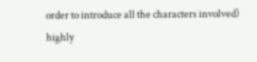order to introduce all the characters involved) highly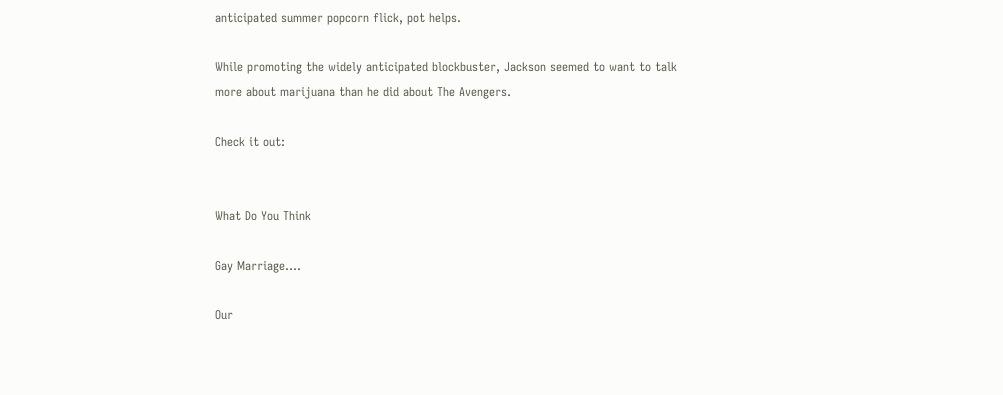anticipated summer popcorn flick, pot helps.

While promoting the widely anticipated blockbuster, Jackson seemed to want to talk more about marijuana than he did about The Avengers.

Check it out:


What Do You Think

Gay Marriage....

Our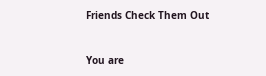Friends Check Them Out


You are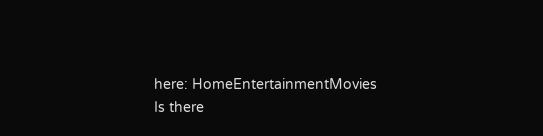here: HomeEntertainmentMovies Is there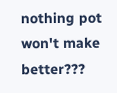nothing pot won't make better???